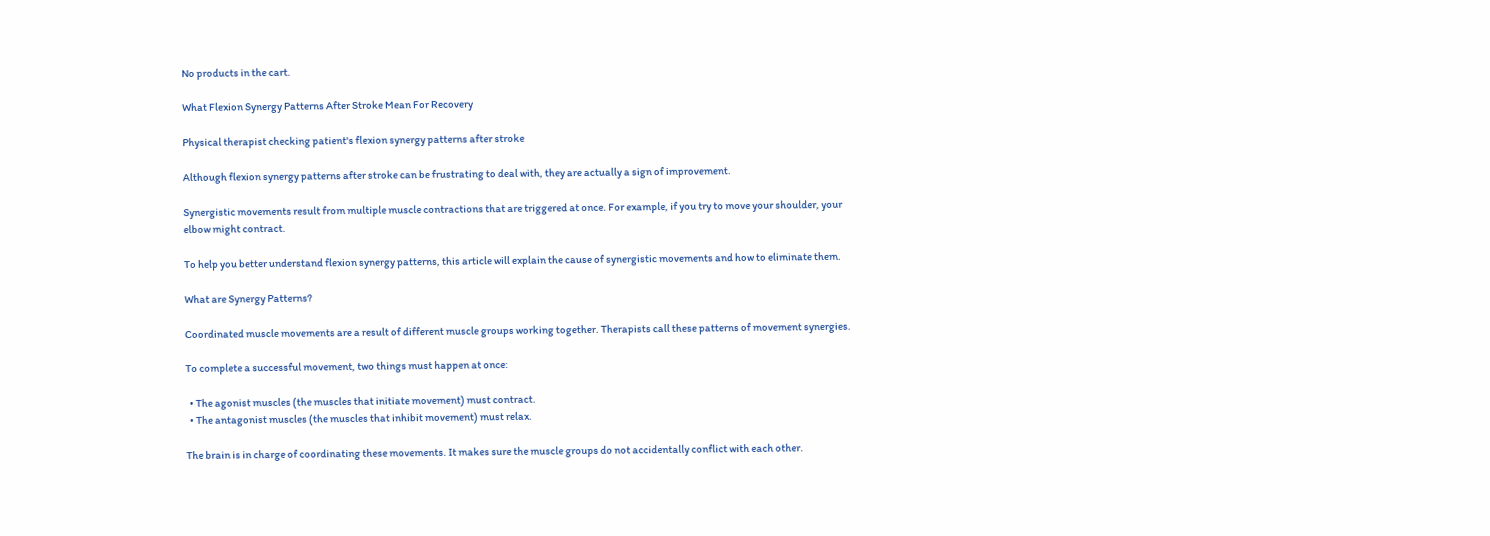No products in the cart.

What Flexion Synergy Patterns After Stroke Mean For Recovery

Physical therapist checking patient's flexion synergy patterns after stroke

Although flexion synergy patterns after stroke can be frustrating to deal with, they are actually a sign of improvement.

Synergistic movements result from multiple muscle contractions that are triggered at once. For example, if you try to move your shoulder, your elbow might contract.

To help you better understand flexion synergy patterns, this article will explain the cause of synergistic movements and how to eliminate them.

What are Synergy Patterns?

Coordinated muscle movements are a result of different muscle groups working together. Therapists call these patterns of movement synergies.

To complete a successful movement, two things must happen at once:

  • The agonist muscles (the muscles that initiate movement) must contract.
  • The antagonist muscles (the muscles that inhibit movement) must relax.

The brain is in charge of coordinating these movements. It makes sure the muscle groups do not accidentally conflict with each other.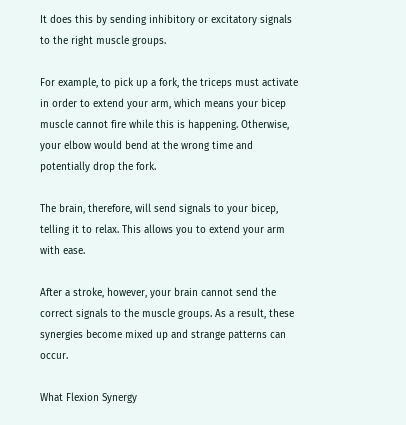It does this by sending inhibitory or excitatory signals to the right muscle groups.

For example, to pick up a fork, the triceps must activate in order to extend your arm, which means your bicep muscle cannot fire while this is happening. Otherwise, your elbow would bend at the wrong time and potentially drop the fork.

The brain, therefore, will send signals to your bicep, telling it to relax. This allows you to extend your arm with ease.

After a stroke, however, your brain cannot send the correct signals to the muscle groups. As a result, these synergies become mixed up and strange patterns can occur.

What Flexion Synergy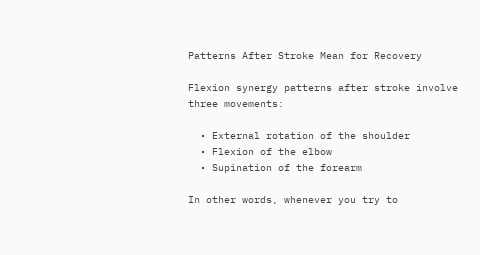Patterns After Stroke Mean for Recovery

Flexion synergy patterns after stroke involve three movements:

  • External rotation of the shoulder
  • Flexion of the elbow
  • Supination of the forearm

In other words, whenever you try to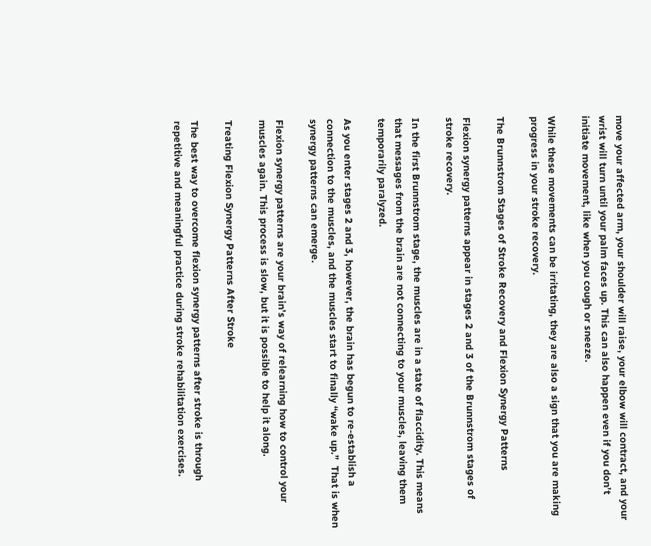move your affected arm, your shoulder will raise, your elbow will contract, and your wrist will turn until your palm faces up. This can also happen even if you don’t initiate movement, like when you cough or sneeze.

While these movements can be irritating, they are also a sign that you are making progress in your stroke recovery.

The Brunnstrom Stages of Stroke Recovery and Flexion Synergy Patterns

Flexion synergy patterns appear in stages 2 and 3 of the Brunnstrom stages of stroke recovery.

In the first Brunnstrom stage, the muscles are in a state of flaccidity. This means that messages from the brain are not connecting to your muscles, leaving them temporarily paralyzed.

As you enter stages 2 and 3, however, the brain has begun to re-establish a connection to the muscles, and the muscles start to finally “wake up.”  That is when synergy patterns can emerge.

Flexion synergy patterns are your brain’s way of relearning how to control your muscles again. This process is slow, but it is possible to help it along.

Treating Flexion Synergy Patterns After Stroke

The best way to overcome flexion synergy patterns after stroke is through repetitive and meaningful practice during stroke rehabilitation exercises.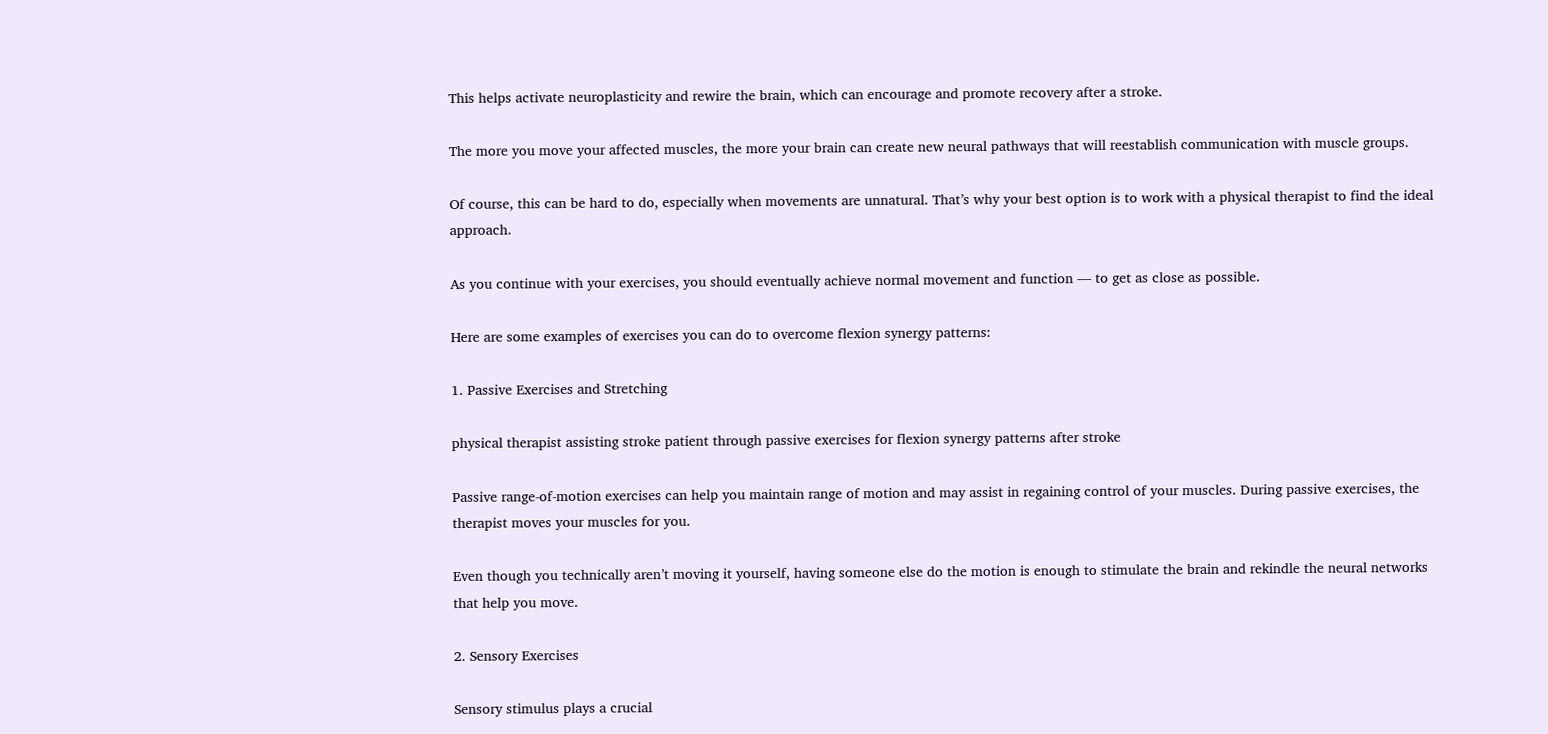This helps activate neuroplasticity and rewire the brain, which can encourage and promote recovery after a stroke.

The more you move your affected muscles, the more your brain can create new neural pathways that will reestablish communication with muscle groups.

Of course, this can be hard to do, especially when movements are unnatural. That’s why your best option is to work with a physical therapist to find the ideal approach.

As you continue with your exercises, you should eventually achieve normal movement and function — to get as close as possible.

Here are some examples of exercises you can do to overcome flexion synergy patterns:

1. Passive Exercises and Stretching

physical therapist assisting stroke patient through passive exercises for flexion synergy patterns after stroke

Passive range-of-motion exercises can help you maintain range of motion and may assist in regaining control of your muscles. During passive exercises, the therapist moves your muscles for you.

Even though you technically aren’t moving it yourself, having someone else do the motion is enough to stimulate the brain and rekindle the neural networks that help you move.

2. Sensory Exercises

Sensory stimulus plays a crucial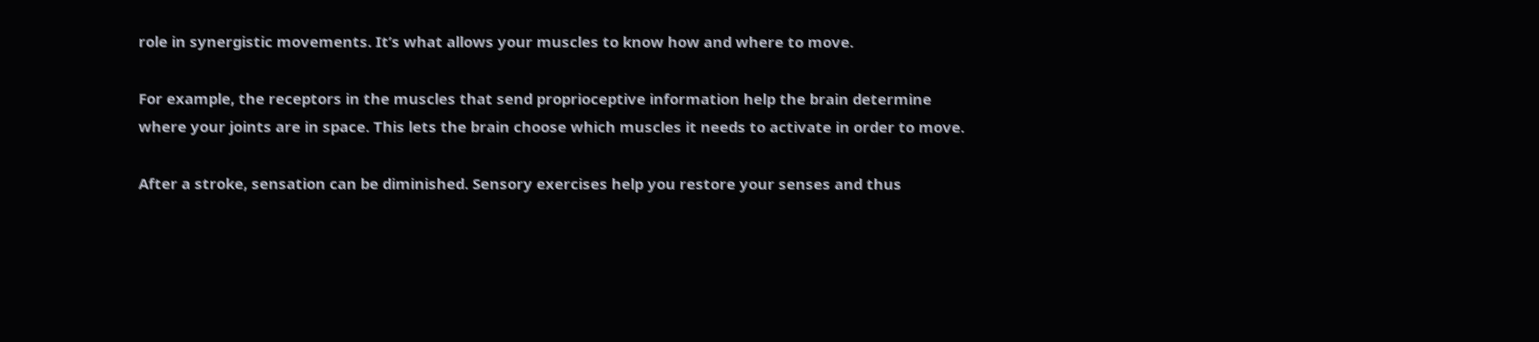role in synergistic movements. It’s what allows your muscles to know how and where to move.

For example, the receptors in the muscles that send proprioceptive information help the brain determine where your joints are in space. This lets the brain choose which muscles it needs to activate in order to move.

After a stroke, sensation can be diminished. Sensory exercises help you restore your senses and thus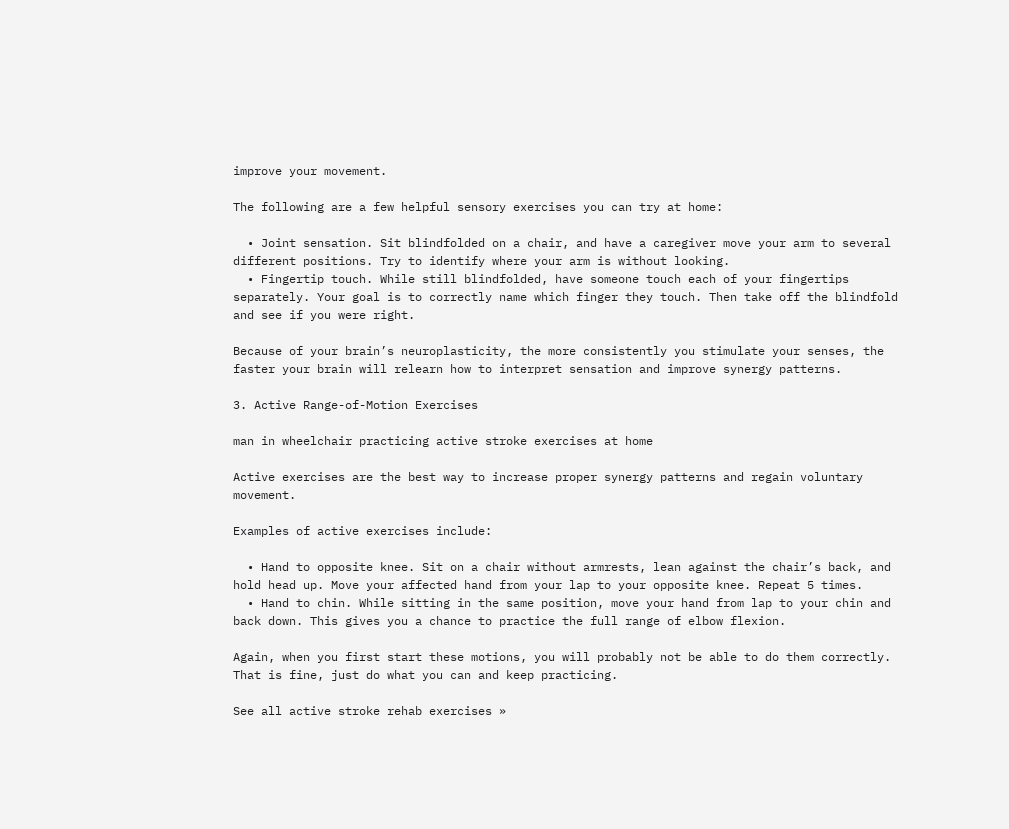improve your movement.

The following are a few helpful sensory exercises you can try at home:

  • Joint sensation. Sit blindfolded on a chair, and have a caregiver move your arm to several different positions. Try to identify where your arm is without looking.
  • Fingertip touch. While still blindfolded, have someone touch each of your fingertips separately. Your goal is to correctly name which finger they touch. Then take off the blindfold and see if you were right.

Because of your brain’s neuroplasticity, the more consistently you stimulate your senses, the faster your brain will relearn how to interpret sensation and improve synergy patterns.

3. Active Range-of-Motion Exercises

man in wheelchair practicing active stroke exercises at home

Active exercises are the best way to increase proper synergy patterns and regain voluntary movement.

Examples of active exercises include:

  • Hand to opposite knee. Sit on a chair without armrests, lean against the chair’s back, and hold head up. Move your affected hand from your lap to your opposite knee. Repeat 5 times.
  • Hand to chin. While sitting in the same position, move your hand from lap to your chin and back down. This gives you a chance to practice the full range of elbow flexion.

Again, when you first start these motions, you will probably not be able to do them correctly. That is fine, just do what you can and keep practicing.

See all active stroke rehab exercises »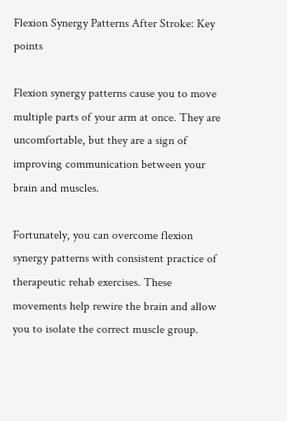Flexion Synergy Patterns After Stroke: Key points

Flexion synergy patterns cause you to move multiple parts of your arm at once. They are uncomfortable, but they are a sign of improving communication between your brain and muscles.

Fortunately, you can overcome flexion synergy patterns with consistent practice of therapeutic rehab exercises. These movements help rewire the brain and allow you to isolate the correct muscle group.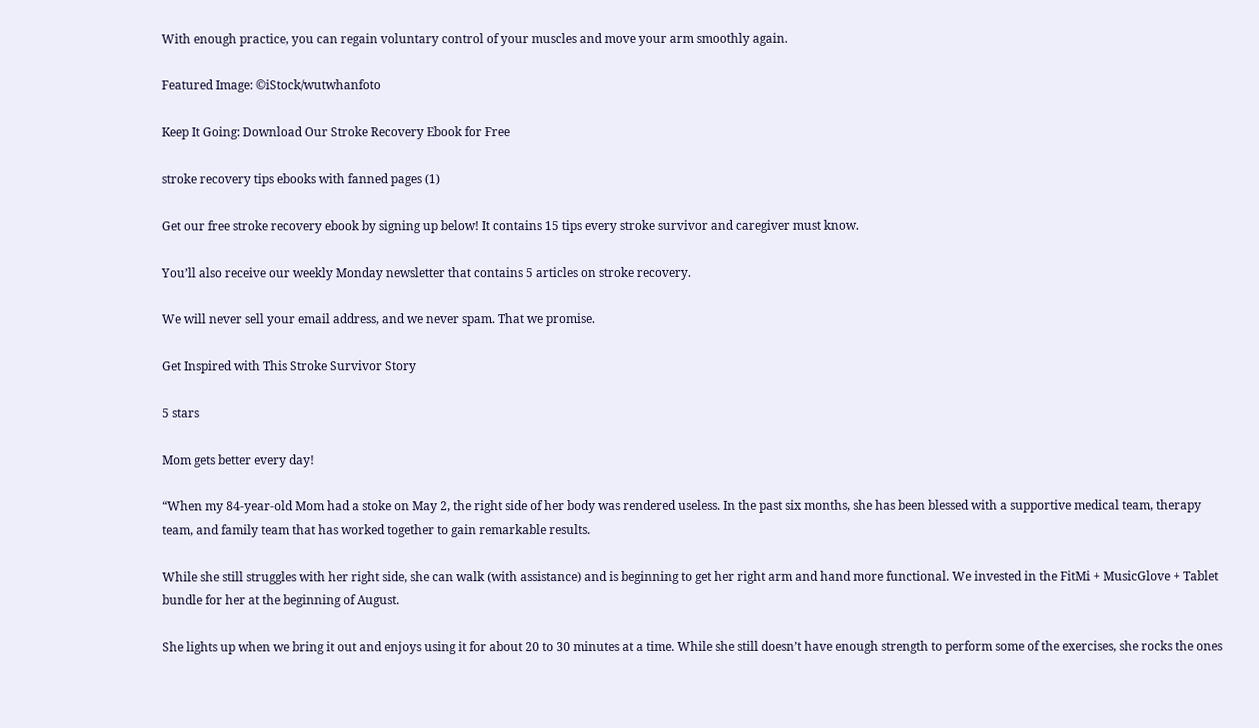With enough practice, you can regain voluntary control of your muscles and move your arm smoothly again.

Featured Image: ©iStock/wutwhanfoto

Keep It Going: Download Our Stroke Recovery Ebook for Free

stroke recovery tips ebooks with fanned pages (1)

Get our free stroke recovery ebook by signing up below! It contains 15 tips every stroke survivor and caregiver must know.

You’ll also receive our weekly Monday newsletter that contains 5 articles on stroke recovery.

We will never sell your email address, and we never spam. That we promise.

Get Inspired with This Stroke Survivor Story

5 stars

Mom gets better every day!

“When my 84-year-old Mom had a stoke on May 2, the right side of her body was rendered useless. In the past six months, she has been blessed with a supportive medical team, therapy team, and family team that has worked together to gain remarkable results.

While she still struggles with her right side, she can walk (with assistance) and is beginning to get her right arm and hand more functional. We invested in the FitMi + MusicGlove + Tablet bundle for her at the beginning of August.

She lights up when we bring it out and enjoys using it for about 20 to 30 minutes at a time. While she still doesn’t have enough strength to perform some of the exercises, she rocks the ones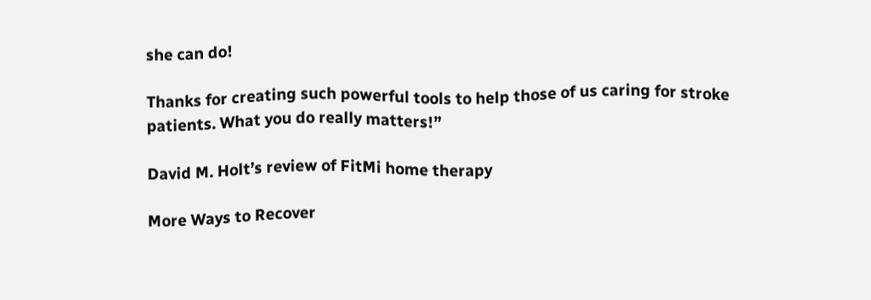she can do!

Thanks for creating such powerful tools to help those of us caring for stroke patients. What you do really matters!”

David M. Holt’s review of FitMi home therapy

More Ways to Recover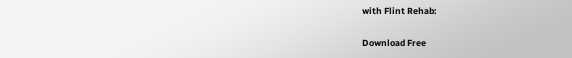with Flint Rehab:

Download Free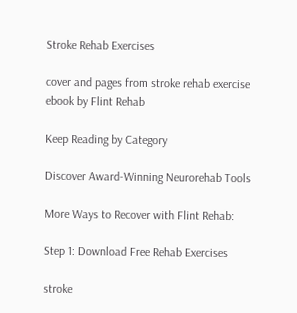Stroke Rehab Exercises

cover and pages from stroke rehab exercise ebook by Flint Rehab

Keep Reading by Category

Discover Award-Winning Neurorehab Tools

More Ways to Recover with Flint Rehab:

Step 1: Download Free Rehab Exercises

stroke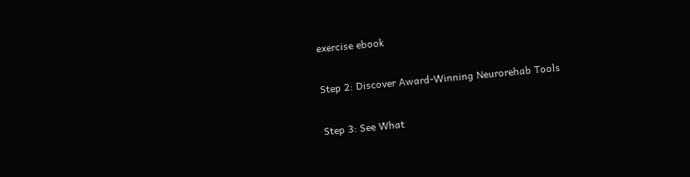exercise ebook

Step 2: Discover Award-Winning Neurorehab Tools

Step 3: See What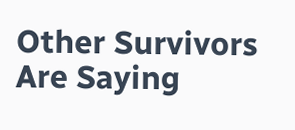Other Survivors Are Saying